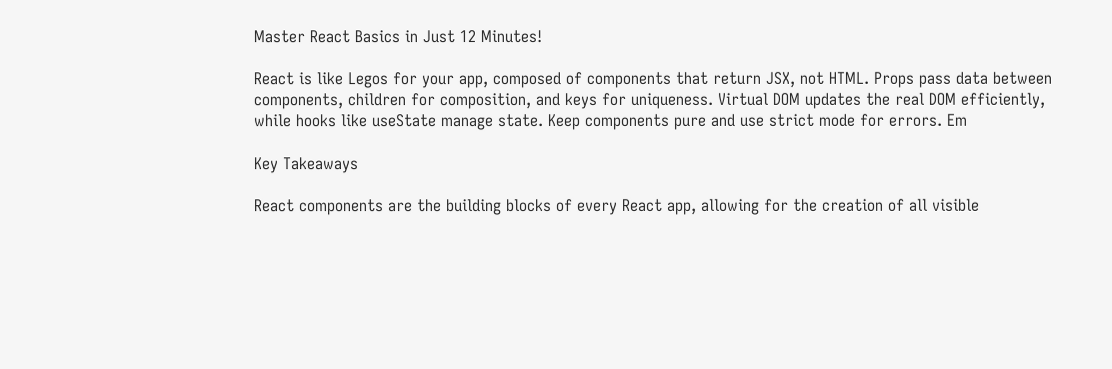Master React Basics in Just 12 Minutes!

React is like Legos for your app, composed of components that return JSX, not HTML. Props pass data between components, children for composition, and keys for uniqueness. Virtual DOM updates the real DOM efficiently, while hooks like useState manage state. Keep components pure and use strict mode for errors. Em

Key Takeaways

React components are the building blocks of every React app, allowing for the creation of all visible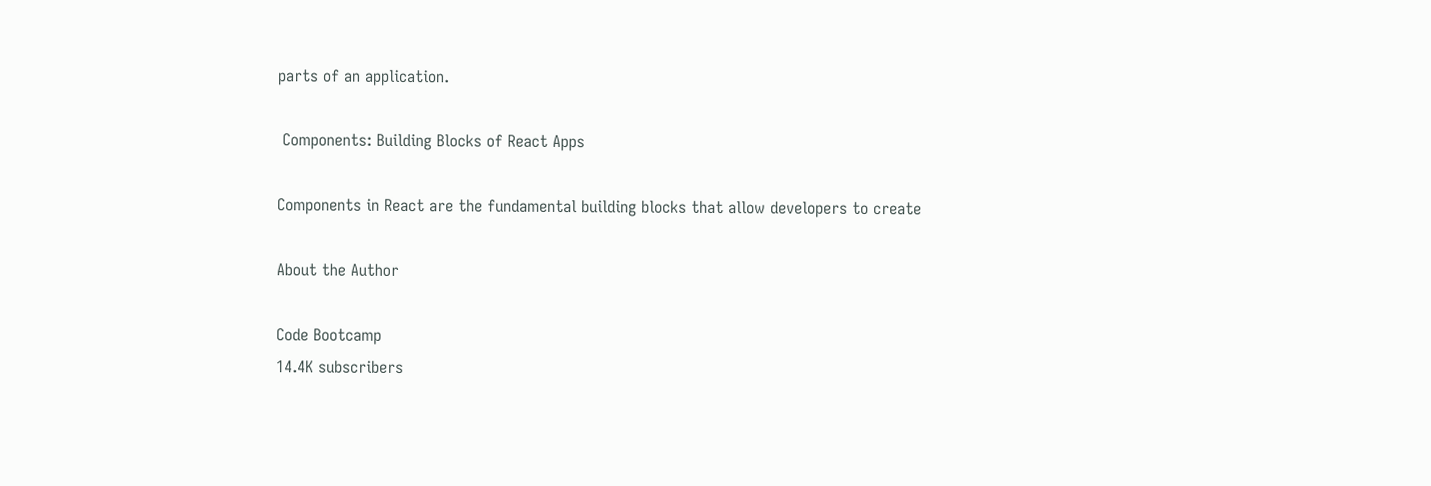parts of an application.

 Components: Building Blocks of React Apps

Components in React are the fundamental building blocks that allow developers to create

About the Author

Code Bootcamp
14.4K subscribers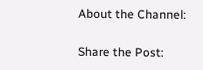About the Channel:

Share the Post: